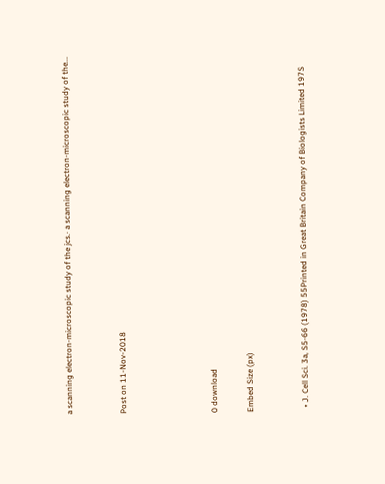a scanning electron-microscopic study of the jcs.· a scanning electron-microscopic study of the...


Post on 11-Nov-2018




0 download

Embed Size (px)


  • J. Cell Sci. 3a, S5-66 (1978) 55Printed in Great Britain Company of Biologists Limited 197S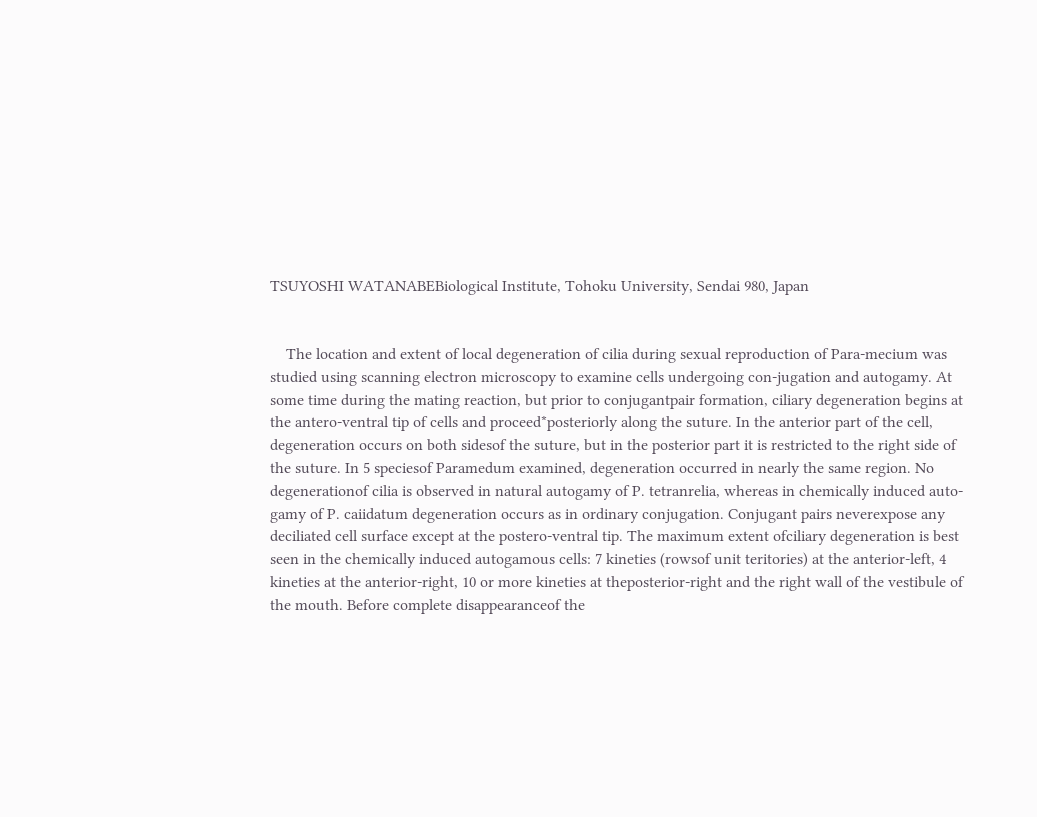TSUYOSHI WATANABEBiological Institute, Tohoku University, Sendai 980, Japan


    The location and extent of local degeneration of cilia during sexual reproduction of Para-mecium was studied using scanning electron microscopy to examine cells undergoing con-jugation and autogamy. At some time during the mating reaction, but prior to conjugantpair formation, ciliary degeneration begins at the antero-ventral tip of cells and proceed*posteriorly along the suture. In the anterior part of the cell, degeneration occurs on both sidesof the suture, but in the posterior part it is restricted to the right side of the suture. In 5 speciesof Paramedum examined, degeneration occurred in nearly the same region. No degenerationof cilia is observed in natural autogamy of P. tetranrelia, whereas in chemically induced auto-gamy of P. caiidatum degeneration occurs as in ordinary conjugation. Conjugant pairs neverexpose any deciliated cell surface except at the postero-ventral tip. The maximum extent ofciliary degeneration is best seen in the chemically induced autogamous cells: 7 kineties (rowsof unit teritories) at the anterior-left, 4 kineties at the anterior-right, 10 or more kineties at theposterior-right and the right wall of the vestibule of the mouth. Before complete disappearanceof the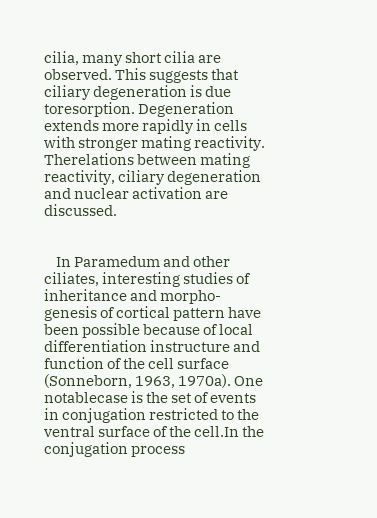cilia, many short cilia are observed. This suggests that ciliary degeneration is due toresorption. Degeneration extends more rapidly in cells with stronger mating reactivity. Therelations between mating reactivity, ciliary degeneration and nuclear activation are discussed.


    In Paramedum and other ciliates, interesting studies of inheritance and morpho-genesis of cortical pattern have been possible because of local differentiation instructure and function of the cell surface (Sonneborn, 1963, 1970a). One notablecase is the set of events in conjugation restricted to the ventral surface of the cell.In the conjugation process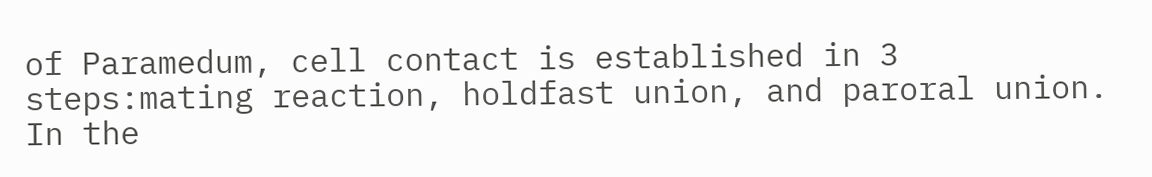of Paramedum, cell contact is established in 3 steps:mating reaction, holdfast union, and paroral union. In the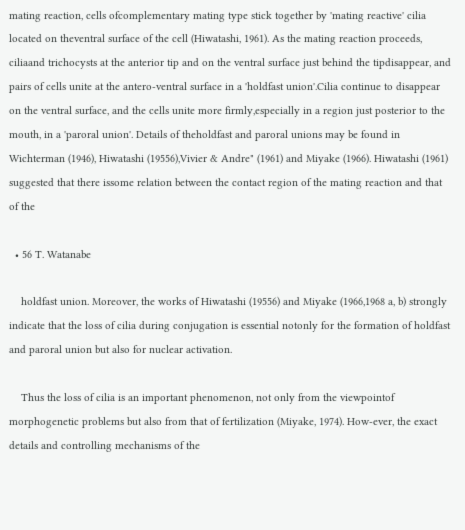mating reaction, cells ofcomplementary mating type stick together by 'mating reactive' cilia located on theventral surface of the cell (Hiwatashi, 1961). As the mating reaction proceeds, ciliaand trichocysts at the anterior tip and on the ventral surface just behind the tipdisappear, and pairs of cells unite at the antero-ventral surface in a 'holdfast union'.Cilia continue to disappear on the ventral surface, and the cells unite more firmly,especially in a region just posterior to the mouth, in a 'paroral union'. Details of theholdfast and paroral unions may be found in Wichterman (1946), Hiwatashi (19556),Vivier & Andre" (1961) and Miyake (1966). Hiwatashi (1961) suggested that there issome relation between the contact region of the mating reaction and that of the

  • 56 T. Watanabe

    holdfast union. Moreover, the works of Hiwatashi (19556) and Miyake (1966,1968 a, b) strongly indicate that the loss of cilia during conjugation is essential notonly for the formation of holdfast and paroral union but also for nuclear activation.

    Thus the loss of cilia is an important phenomenon, not only from the viewpointof morphogenetic problems but also from that of fertilization (Miyake, 1974). How-ever, the exact details and controlling mechanisms of the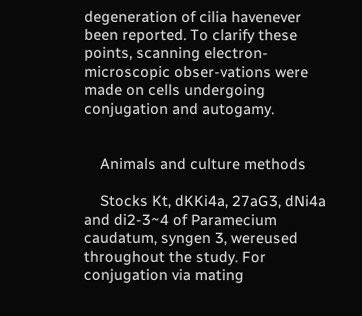degeneration of cilia havenever been reported. To clarify these points, scanning electron-microscopic obser-vations were made on cells undergoing conjugation and autogamy.


    Animals and culture methods

    Stocks Kt, dKKi4a, 27aG3, dNi4a and di2-3~4 of Paramecium caudatum, syngen 3, wereused throughout the study. For conjugation via mating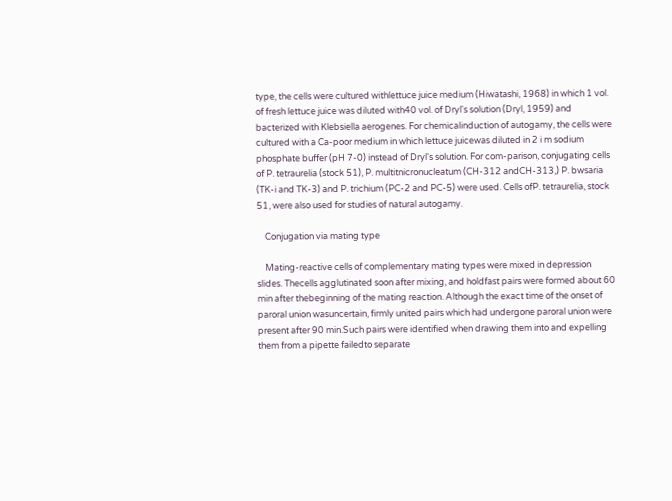type, the cells were cultured withlettuce juice medium (Hiwatashi, 1968) in which 1 vol. of fresh lettuce juice was diluted with40 vol. of Dryl's solution (Dryl, 1959) and bacterized with Klebsiella aerogenes. For chemicalinduction of autogamy, the cells were cultured with a Ca-poor medium in which lettuce juicewas diluted in 2 i m sodium phosphate buffer (pH 7-0) instead of Dryl's solution. For com-parison, conjugating cells of P. tetraurelia (stock 51), P. multitnicronucleatum (CH-312 andCH-313,) P. bwsaria (TK-i and TK-3) and P. trichium (PC-2 and PC-5) were used. Cells ofP. tetraurelia, stock 51, were also used for studies of natural autogamy.

    Conjugation via mating type

    Mating-reactive cells of complementary mating types were mixed in depression slides. Thecells agglutinated soon after mixing, and holdfast pairs were formed about 60 min after thebeginning of the mating reaction. Although the exact time of the onset of paroral union wasuncertain, firmly united pairs which had undergone paroral union were present after 90 min.Such pairs were identified when drawing them into and expelling them from a pipette failedto separate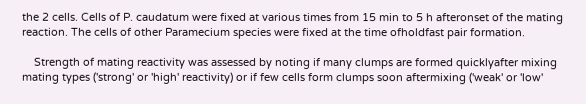the 2 cells. Cells of P. caudatum were fixed at various times from 15 min to 5 h afteronset of the mating reaction. The cells of other Paramecium species were fixed at the time ofholdfast pair formation.

    Strength of mating reactivity was assessed by noting if many clumps are formed quicklyafter mixing mating types ('strong' or 'high' reactivity) or if few cells form clumps soon aftermixing ('weak' or 'low'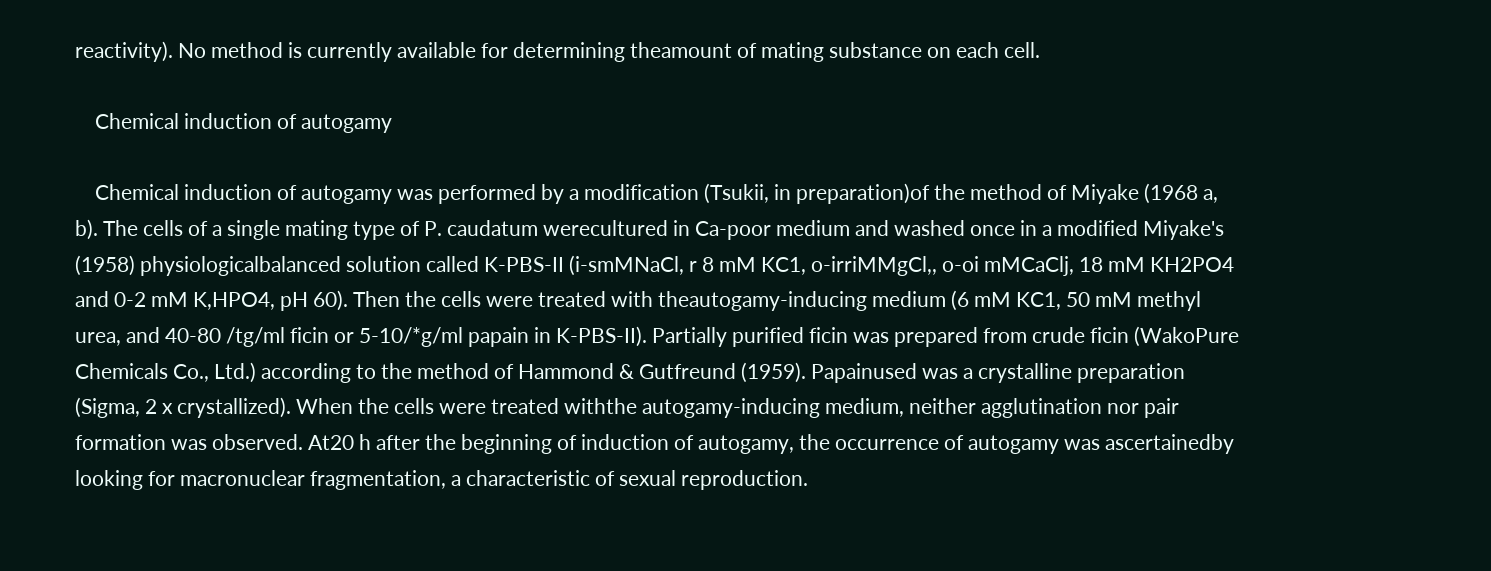reactivity). No method is currently available for determining theamount of mating substance on each cell.

    Chemical induction of autogamy

    Chemical induction of autogamy was performed by a modification (Tsukii, in preparation)of the method of Miyake (1968 a, b). The cells of a single mating type of P. caudatum werecultured in Ca-poor medium and washed once in a modified Miyake's (1958) physiologicalbalanced solution called K-PBS-II (i-smMNaCl, r 8 mM KC1, o-irriMMgCl,, o-oi mMCaClj, 18 mM KH2PO4 and 0-2 mM K,HPO4, pH 60). Then the cells were treated with theautogamy-inducing medium (6 mM KC1, 50 mM methyl urea, and 40-80 /tg/ml ficin or 5-10/*g/ml papain in K-PBS-II). Partially purified ficin was prepared from crude ficin (WakoPure Chemicals Co., Ltd.) according to the method of Hammond & Gutfreund (1959). Papainused was a crystalline preparation (Sigma, 2 x crystallized). When the cells were treated withthe autogamy-inducing medium, neither agglutination nor pair formation was observed. At20 h after the beginning of induction of autogamy, the occurrence of autogamy was ascertainedby looking for macronuclear fragmentation, a characteristic of sexual reproduction.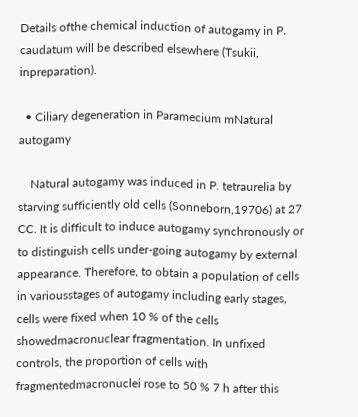Details ofthe chemical induction of autogamy in P. caudatum will be described elsewhere (Tsukii, inpreparation).

  • Ciliary degeneration in Paramecium mNatural autogamy

    Natural autogamy was induced in P. tetraurelia by starving sufficiently old cells (Sonneborn,19706) at 27 CC. It is difficult to induce autogamy synchronously or to distinguish cells under-going autogamy by external appearance. Therefore, to obtain a population of cells in variousstages of autogamy including early stages, cells were fixed when 10 % of the cells showedmacronuclear fragmentation. In unfixed controls, the proportion of cells with fragmentedmacronuclei rose to 50 % 7 h after this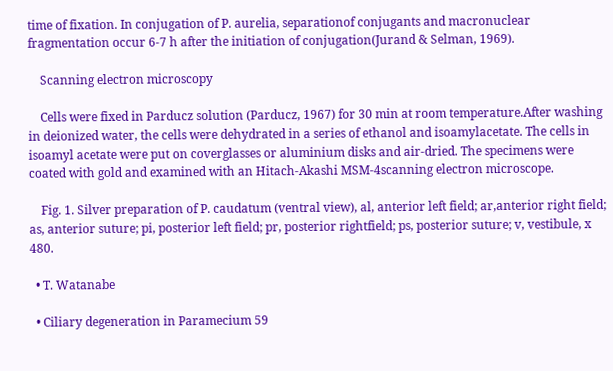time of fixation. In conjugation of P. aurelia, separationof conjugants and macronuclear fragmentation occur 6-7 h after the initiation of conjugation(Jurand & Selman, 1969).

    Scanning electron microscopy

    Cells were fixed in Parducz solution (Parducz, 1967) for 30 min at room temperature.After washing in deionized water, the cells were dehydrated in a series of ethanol and isoamylacetate. The cells in isoamyl acetate were put on coverglasses or aluminium disks and air-dried. The specimens were coated with gold and examined with an Hitach-Akashi MSM-4scanning electron microscope.

    Fig. 1. Silver preparation of P. caudatum (ventral view), al, anterior left field; ar,anterior right field; as, anterior suture; pi, posterior left field; pr, posterior rightfield; ps, posterior suture; v, vestibule, x 480.

  • T. Watanabe

  • Ciliary degeneration in Paramecium 59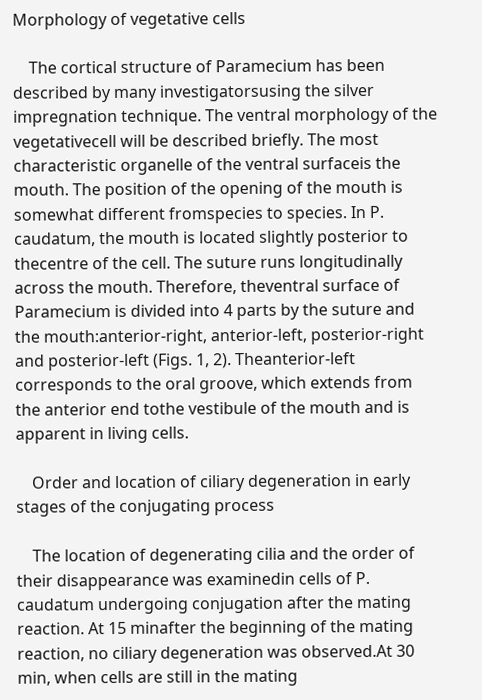Morphology of vegetative cells

    The cortical structure of Paramecium has been described by many investigatorsusing the silver impregnation technique. The ventral morphology of the vegetativecell will be described briefly. The most characteristic organelle of the ventral surfaceis the mouth. The position of the opening of the mouth is somewhat different fromspecies to species. In P. caudatum, the mouth is located slightly posterior to thecentre of the cell. The suture runs longitudinally across the mouth. Therefore, theventral surface of Paramecium is divided into 4 parts by the suture and the mouth:anterior-right, anterior-left, posterior-right and posterior-left (Figs. 1, 2). Theanterior-left corresponds to the oral groove, which extends from the anterior end tothe vestibule of the mouth and is apparent in living cells.

    Order and location of ciliary degeneration in early stages of the conjugating process

    The location of degenerating cilia and the order of their disappearance was examinedin cells of P. caudatum undergoing conjugation after the mating reaction. At 15 minafter the beginning of the mating reaction, no ciliary degeneration was observed.At 30 min, when cells are still in the mating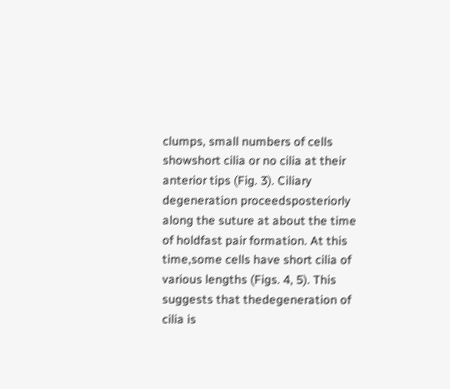clumps, small numbers of cells showshort cilia or no cilia at their anterior tips (Fig. 3). Ciliary degeneration proceedsposteriorly along the suture at about the time of holdfast pair formation. At this time,some cells have short cilia of various lengths (Figs. 4, 5). This suggests that thedegeneration of cilia is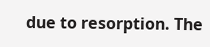due to resorption. The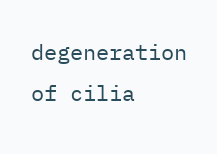degeneration of cilia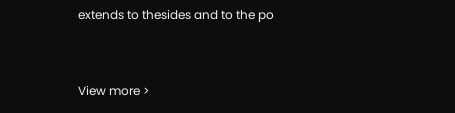extends to thesides and to the po


View more >